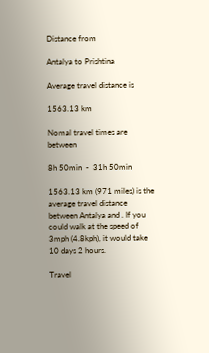Distance from

Antalya to Prishtina

Average travel distance is

1563.13 km

Nomal travel times are between

8h 50min  -  31h 50min

1563.13 km (971 miles) is the average travel distance between Antalya and . If you could walk at the speed of 3mph (4.8kph), it would take 10 days 2 hours.

Travel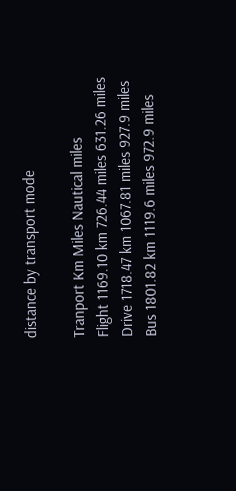distance by transport mode

Tranport Km Miles Nautical miles
Flight 1169.10 km 726.44 miles 631.26 miles
Drive 1718.47 km 1067.81 miles 927.9 miles
Bus 1801.82 km 1119.6 miles 972.9 miles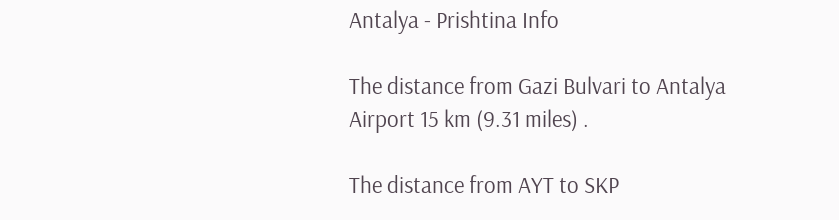Antalya - Prishtina Info

The distance from Gazi Bulvari to Antalya Airport 15 km (9.31 miles) .

The distance from AYT to SKP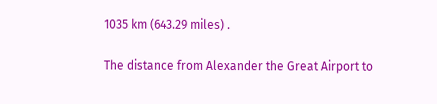1035 km (643.29 miles) .

The distance from Alexander the Great Airport to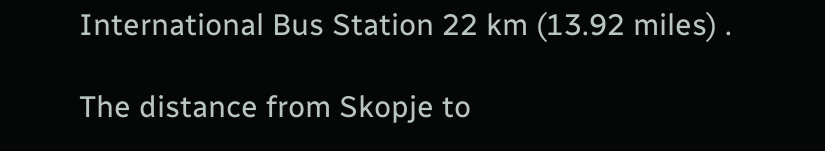International Bus Station 22 km (13.92 miles) .

The distance from Skopje to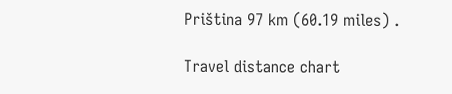Priština 97 km (60.19 miles) .

Travel distance chart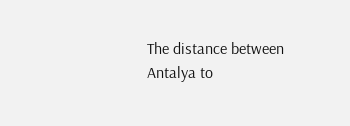The distance between Antalya to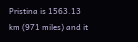Pristina is 1563.13 km (971 miles) and it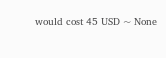would cost 45 USD ~ None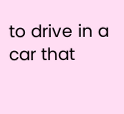to drive in a car that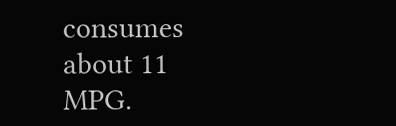consumes about 11 MPG.